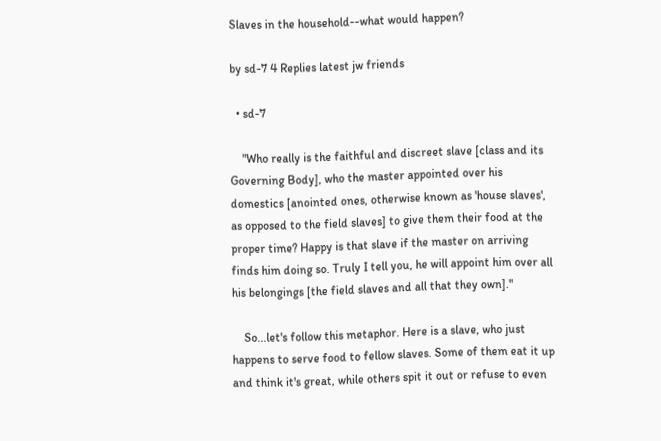Slaves in the household--what would happen?

by sd-7 4 Replies latest jw friends

  • sd-7

    "Who really is the faithful and discreet slave [class and its Governing Body], who the master appointed over his domestics [anointed ones, otherwise known as 'house slaves', as opposed to the field slaves] to give them their food at the proper time? Happy is that slave if the master on arriving finds him doing so. Truly I tell you, he will appoint him over all his belongings [the field slaves and all that they own]."

    So...let's follow this metaphor. Here is a slave, who just happens to serve food to fellow slaves. Some of them eat it up and think it's great, while others spit it out or refuse to even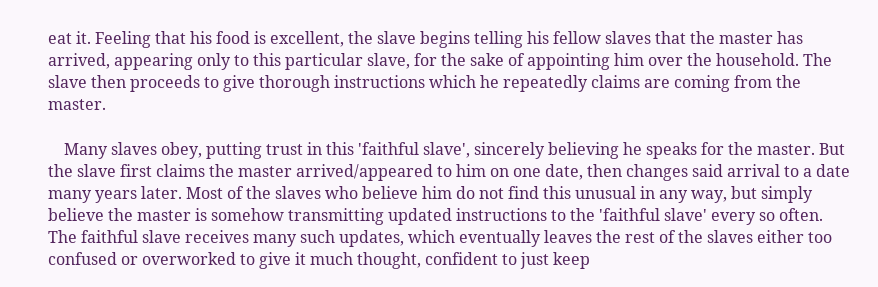eat it. Feeling that his food is excellent, the slave begins telling his fellow slaves that the master has arrived, appearing only to this particular slave, for the sake of appointing him over the household. The slave then proceeds to give thorough instructions which he repeatedly claims are coming from the master.

    Many slaves obey, putting trust in this 'faithful slave', sincerely believing he speaks for the master. But the slave first claims the master arrived/appeared to him on one date, then changes said arrival to a date many years later. Most of the slaves who believe him do not find this unusual in any way, but simply believe the master is somehow transmitting updated instructions to the 'faithful slave' every so often. The faithful slave receives many such updates, which eventually leaves the rest of the slaves either too confused or overworked to give it much thought, confident to just keep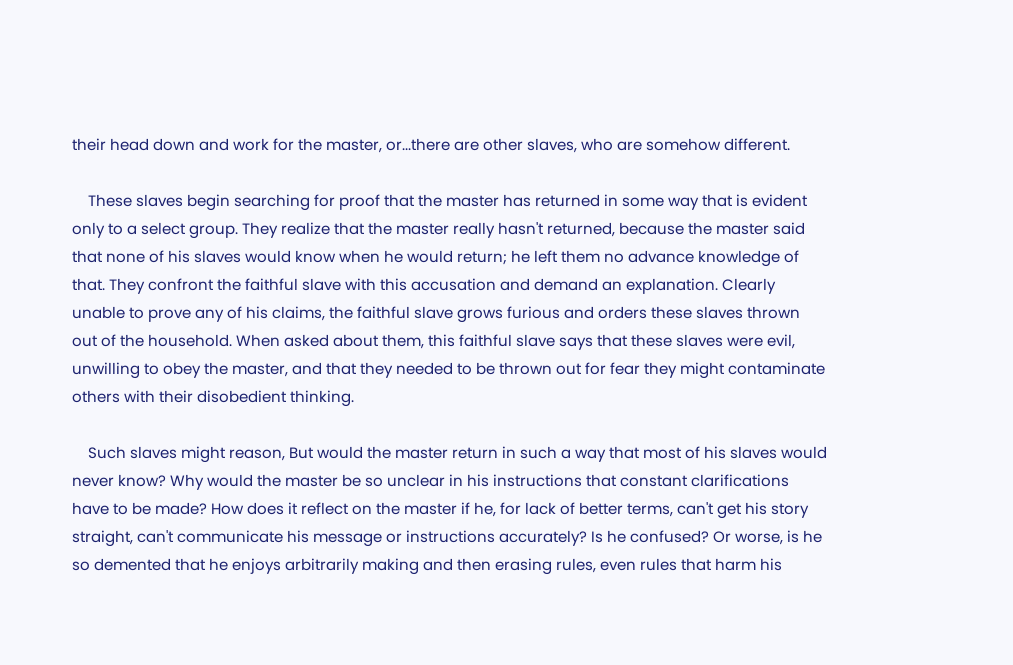their head down and work for the master, or...there are other slaves, who are somehow different.

    These slaves begin searching for proof that the master has returned in some way that is evident only to a select group. They realize that the master really hasn't returned, because the master said that none of his slaves would know when he would return; he left them no advance knowledge of that. They confront the faithful slave with this accusation and demand an explanation. Clearly unable to prove any of his claims, the faithful slave grows furious and orders these slaves thrown out of the household. When asked about them, this faithful slave says that these slaves were evil, unwilling to obey the master, and that they needed to be thrown out for fear they might contaminate others with their disobedient thinking.

    Such slaves might reason, But would the master return in such a way that most of his slaves would never know? Why would the master be so unclear in his instructions that constant clarifications have to be made? How does it reflect on the master if he, for lack of better terms, can't get his story straight, can't communicate his message or instructions accurately? Is he confused? Or worse, is he so demented that he enjoys arbitrarily making and then erasing rules, even rules that harm his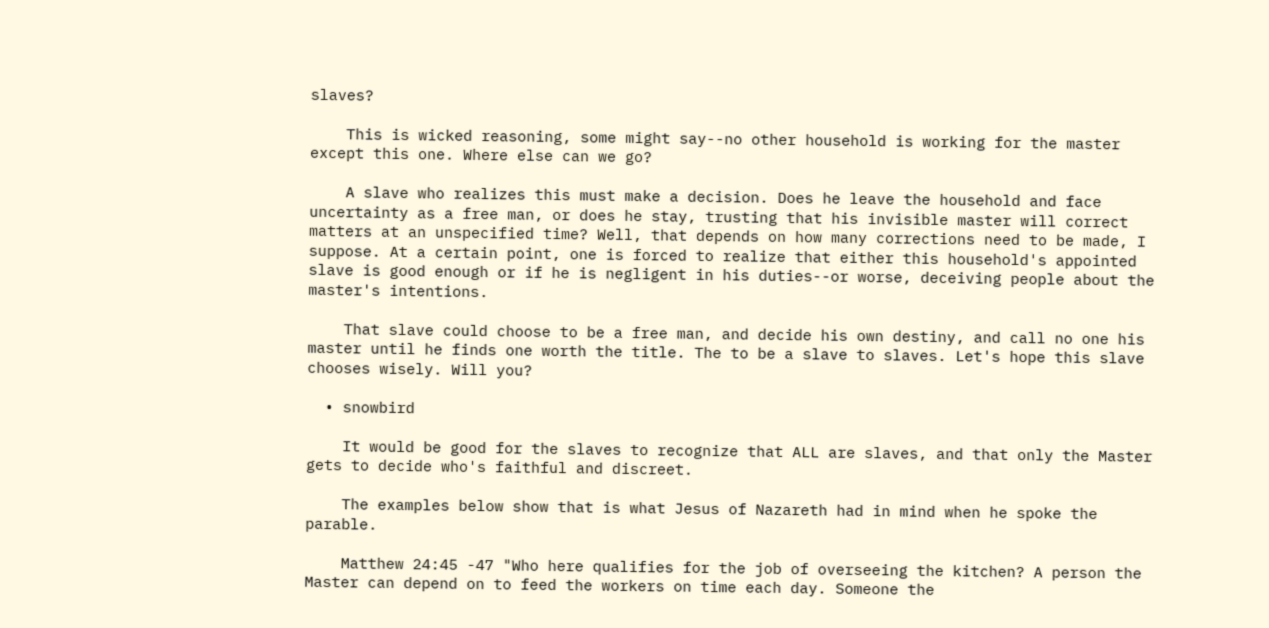slaves?

    This is wicked reasoning, some might say--no other household is working for the master except this one. Where else can we go?

    A slave who realizes this must make a decision. Does he leave the household and face uncertainty as a free man, or does he stay, trusting that his invisible master will correct matters at an unspecified time? Well, that depends on how many corrections need to be made, I suppose. At a certain point, one is forced to realize that either this household's appointed slave is good enough or if he is negligent in his duties--or worse, deceiving people about the master's intentions.

    That slave could choose to be a free man, and decide his own destiny, and call no one his master until he finds one worth the title. The to be a slave to slaves. Let's hope this slave chooses wisely. Will you?

  • snowbird

    It would be good for the slaves to recognize that ALL are slaves, and that only the Master gets to decide who's faithful and discreet.

    The examples below show that is what Jesus of Nazareth had in mind when he spoke the parable.

    Matthew 24:45 -47 "Who here qualifies for the job of overseeing the kitchen? A person the Master can depend on to feed the workers on time each day. Someone the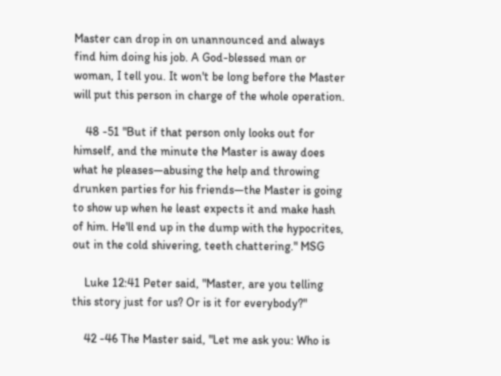Master can drop in on unannounced and always find him doing his job. A God-blessed man or woman, I tell you. It won't be long before the Master will put this person in charge of the whole operation.

    48 -51 "But if that person only looks out for himself, and the minute the Master is away does what he pleases—abusing the help and throwing drunken parties for his friends—the Master is going to show up when he least expects it and make hash of him. He'll end up in the dump with the hypocrites, out in the cold shivering, teeth chattering." MSG

    Luke 12:41 Peter said, "Master, are you telling this story just for us? Or is it for everybody?"

    42 -46 The Master said, "Let me ask you: Who is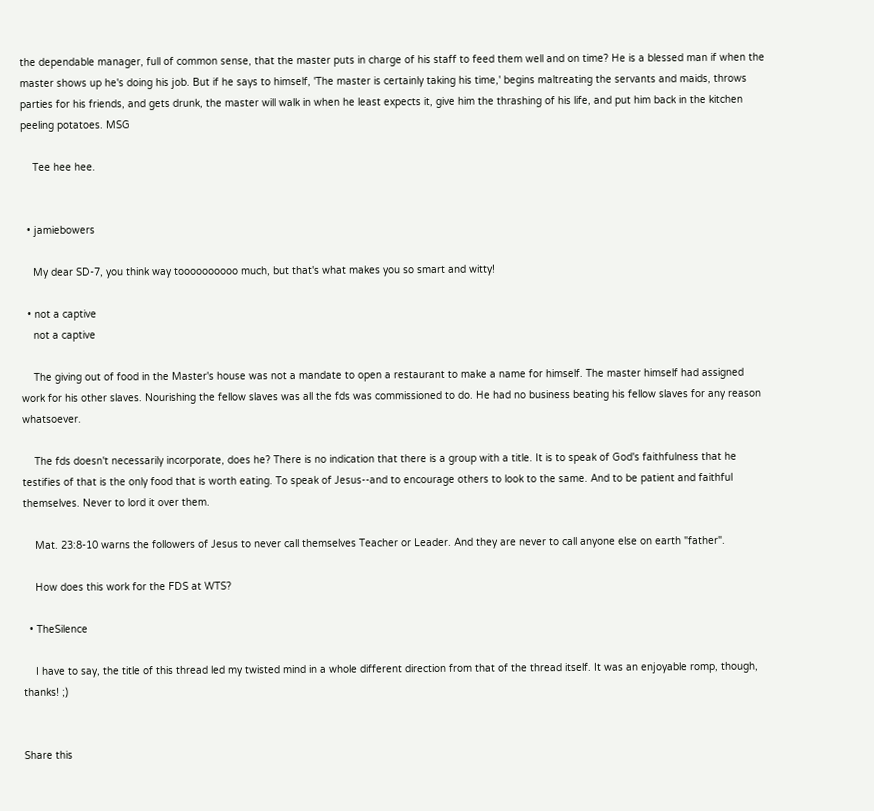the dependable manager, full of common sense, that the master puts in charge of his staff to feed them well and on time? He is a blessed man if when the master shows up he's doing his job. But if he says to himself, 'The master is certainly taking his time,' begins maltreating the servants and maids, throws parties for his friends, and gets drunk, the master will walk in when he least expects it, give him the thrashing of his life, and put him back in the kitchen peeling potatoes. MSG

    Tee hee hee.


  • jamiebowers

    My dear SD-7, you think way toooooooooo much, but that's what makes you so smart and witty!

  • not a captive
    not a captive

    The giving out of food in the Master's house was not a mandate to open a restaurant to make a name for himself. The master himself had assigned work for his other slaves. Nourishing the fellow slaves was all the fds was commissioned to do. He had no business beating his fellow slaves for any reason whatsoever.

    The fds doesn't necessarily incorporate, does he? There is no indication that there is a group with a title. It is to speak of God's faithfulness that he testifies of that is the only food that is worth eating. To speak of Jesus--and to encourage others to look to the same. And to be patient and faithful themselves. Never to lord it over them.

    Mat. 23:8-10 warns the followers of Jesus to never call themselves Teacher or Leader. And they are never to call anyone else on earth "father".

    How does this work for the FDS at WTS?

  • TheSilence

    I have to say, the title of this thread led my twisted mind in a whole different direction from that of the thread itself. It was an enjoyable romp, though, thanks! ;)


Share this